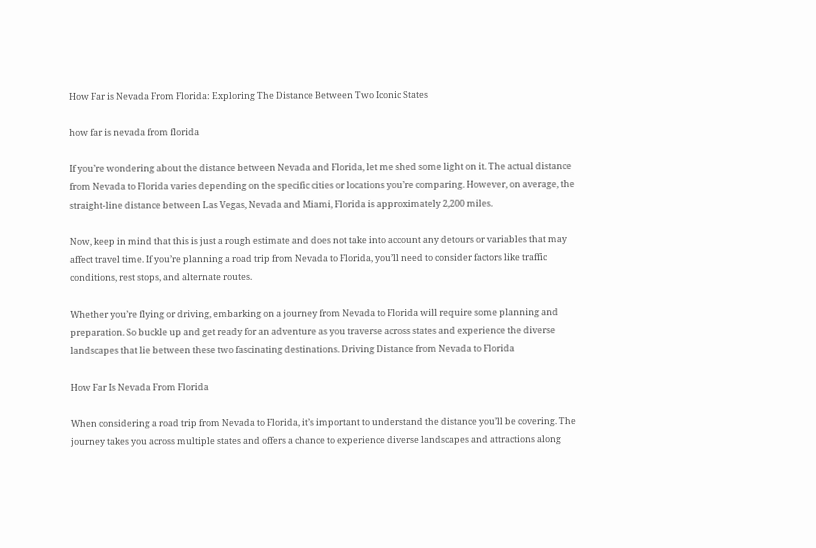How Far is Nevada From Florida: Exploring The Distance Between Two Iconic States

how far is nevada from florida

If you’re wondering about the distance between Nevada and Florida, let me shed some light on it. The actual distance from Nevada to Florida varies depending on the specific cities or locations you’re comparing. However, on average, the straight-line distance between Las Vegas, Nevada and Miami, Florida is approximately 2,200 miles.

Now, keep in mind that this is just a rough estimate and does not take into account any detours or variables that may affect travel time. If you’re planning a road trip from Nevada to Florida, you’ll need to consider factors like traffic conditions, rest stops, and alternate routes.

Whether you’re flying or driving, embarking on a journey from Nevada to Florida will require some planning and preparation. So buckle up and get ready for an adventure as you traverse across states and experience the diverse landscapes that lie between these two fascinating destinations. Driving Distance from Nevada to Florida

How Far Is Nevada From Florida

When considering a road trip from Nevada to Florida, it’s important to understand the distance you’ll be covering. The journey takes you across multiple states and offers a chance to experience diverse landscapes and attractions along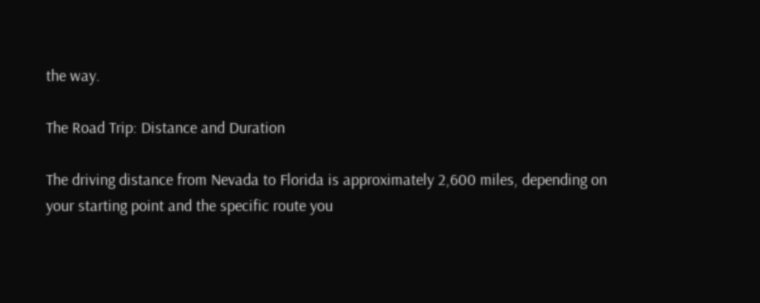the way.

The Road Trip: Distance and Duration

The driving distance from Nevada to Florida is approximately 2,600 miles, depending on your starting point and the specific route you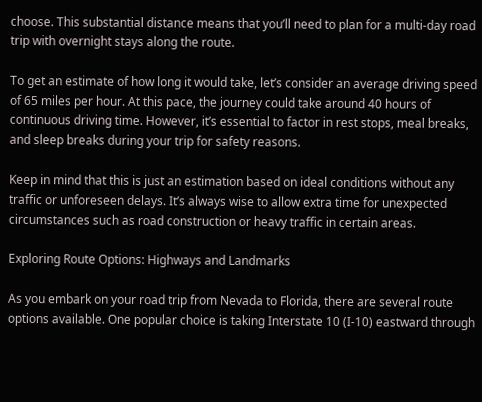choose. This substantial distance means that you’ll need to plan for a multi-day road trip with overnight stays along the route.

To get an estimate of how long it would take, let’s consider an average driving speed of 65 miles per hour. At this pace, the journey could take around 40 hours of continuous driving time. However, it’s essential to factor in rest stops, meal breaks, and sleep breaks during your trip for safety reasons.

Keep in mind that this is just an estimation based on ideal conditions without any traffic or unforeseen delays. It’s always wise to allow extra time for unexpected circumstances such as road construction or heavy traffic in certain areas.

Exploring Route Options: Highways and Landmarks

As you embark on your road trip from Nevada to Florida, there are several route options available. One popular choice is taking Interstate 10 (I-10) eastward through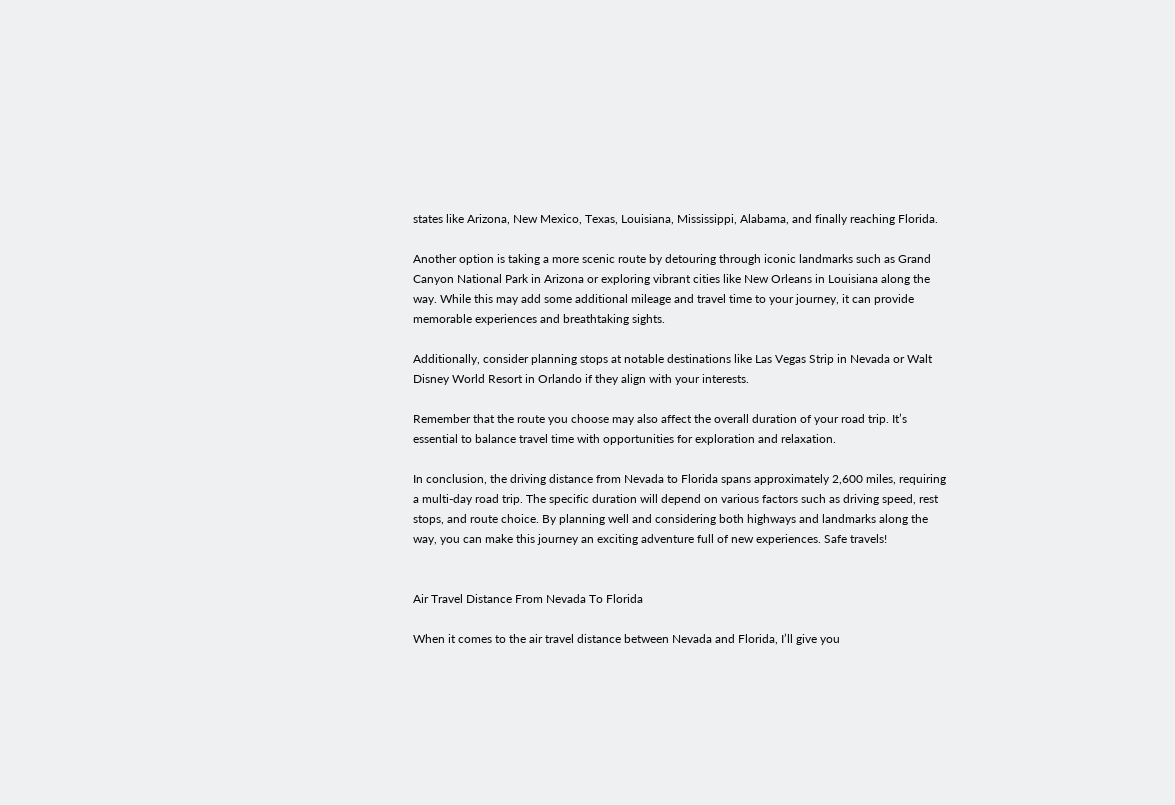states like Arizona, New Mexico, Texas, Louisiana, Mississippi, Alabama, and finally reaching Florida.

Another option is taking a more scenic route by detouring through iconic landmarks such as Grand Canyon National Park in Arizona or exploring vibrant cities like New Orleans in Louisiana along the way. While this may add some additional mileage and travel time to your journey, it can provide memorable experiences and breathtaking sights.

Additionally, consider planning stops at notable destinations like Las Vegas Strip in Nevada or Walt Disney World Resort in Orlando if they align with your interests.

Remember that the route you choose may also affect the overall duration of your road trip. It’s essential to balance travel time with opportunities for exploration and relaxation.

In conclusion, the driving distance from Nevada to Florida spans approximately 2,600 miles, requiring a multi-day road trip. The specific duration will depend on various factors such as driving speed, rest stops, and route choice. By planning well and considering both highways and landmarks along the way, you can make this journey an exciting adventure full of new experiences. Safe travels!


Air Travel Distance From Nevada To Florida

When it comes to the air travel distance between Nevada and Florida, I’ll give you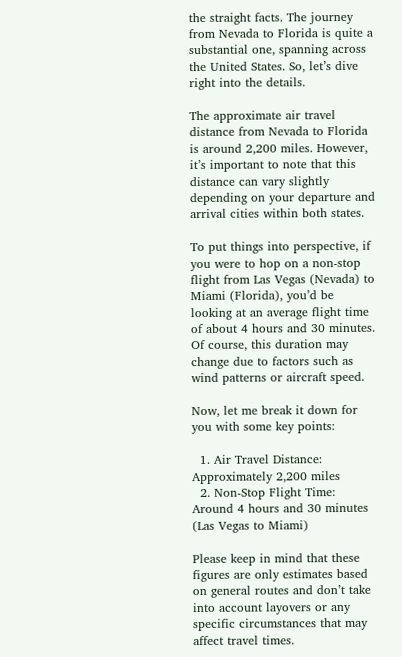the straight facts. The journey from Nevada to Florida is quite a substantial one, spanning across the United States. So, let’s dive right into the details.

The approximate air travel distance from Nevada to Florida is around 2,200 miles. However, it’s important to note that this distance can vary slightly depending on your departure and arrival cities within both states.

To put things into perspective, if you were to hop on a non-stop flight from Las Vegas (Nevada) to Miami (Florida), you’d be looking at an average flight time of about 4 hours and 30 minutes. Of course, this duration may change due to factors such as wind patterns or aircraft speed.

Now, let me break it down for you with some key points:

  1. Air Travel Distance: Approximately 2,200 miles
  2. Non-Stop Flight Time: Around 4 hours and 30 minutes (Las Vegas to Miami)

Please keep in mind that these figures are only estimates based on general routes and don’t take into account layovers or any specific circumstances that may affect travel times.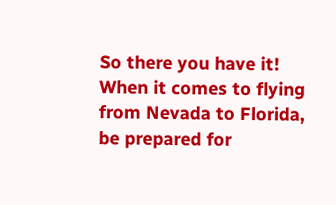So there you have it! When it comes to flying from Nevada to Florida, be prepared for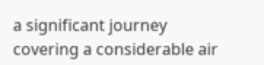a significant journey covering a considerable air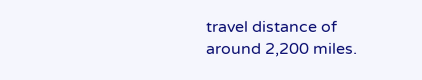travel distance of around 2,200 miles.